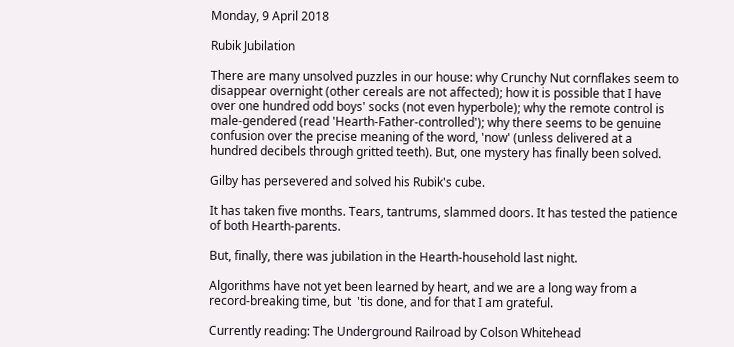Monday, 9 April 2018

Rubik Jubilation

There are many unsolved puzzles in our house: why Crunchy Nut cornflakes seem to disappear overnight (other cereals are not affected); how it is possible that I have over one hundred odd boys' socks (not even hyperbole); why the remote control is male-gendered (read 'Hearth-Father-controlled'); why there seems to be genuine confusion over the precise meaning of the word, 'now' (unless delivered at a hundred decibels through gritted teeth). But, one mystery has finally been solved.

Gilby has persevered and solved his Rubik's cube.

It has taken five months. Tears, tantrums, slammed doors. It has tested the patience of both Hearth-parents.

But, finally, there was jubilation in the Hearth-household last night.

Algorithms have not yet been learned by heart, and we are a long way from a record-breaking time, but  'tis done, and for that I am grateful.

Currently reading: The Underground Railroad by Colson Whitehead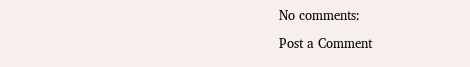No comments:

Post a Comment